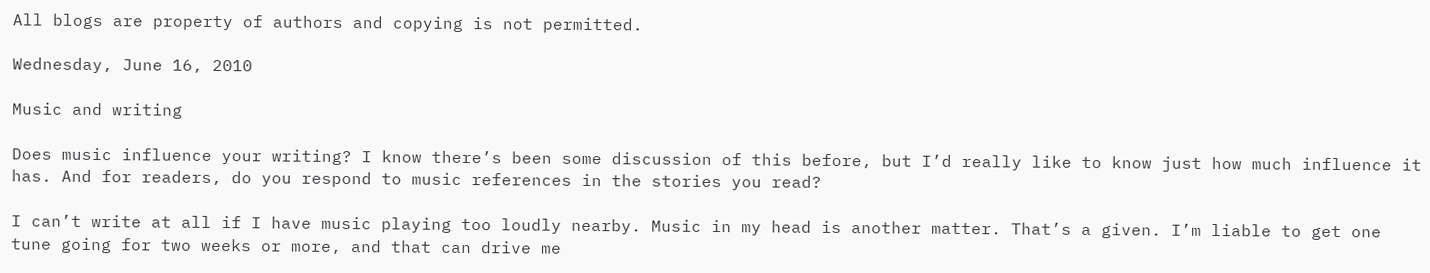All blogs are property of authors and copying is not permitted.

Wednesday, June 16, 2010

Music and writing

Does music influence your writing? I know there’s been some discussion of this before, but I’d really like to know just how much influence it has. And for readers, do you respond to music references in the stories you read?

I can’t write at all if I have music playing too loudly nearby. Music in my head is another matter. That’s a given. I’m liable to get one tune going for two weeks or more, and that can drive me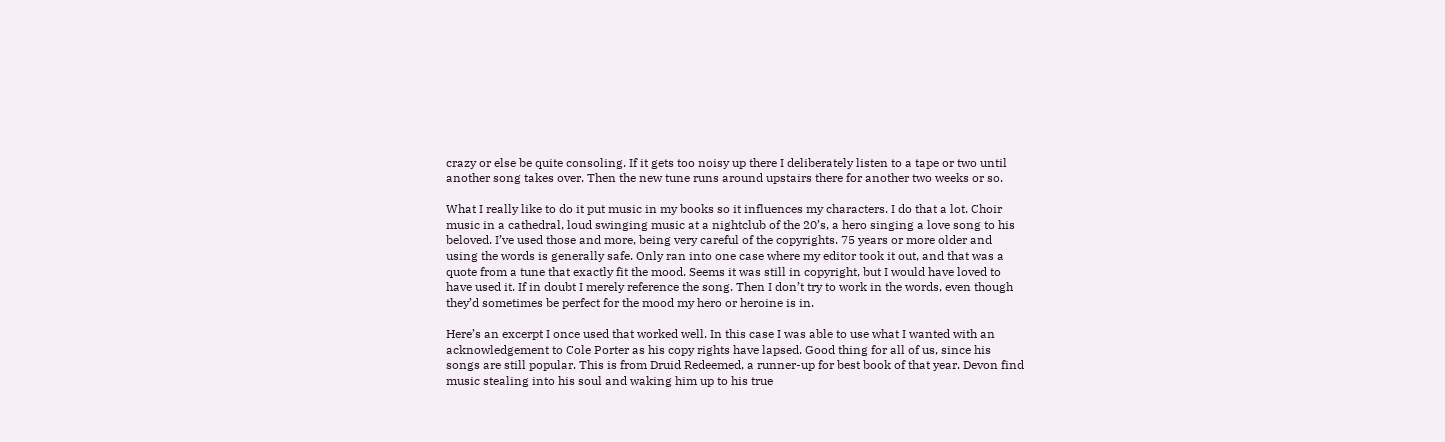crazy or else be quite consoling. If it gets too noisy up there I deliberately listen to a tape or two until another song takes over. Then the new tune runs around upstairs there for another two weeks or so.

What I really like to do it put music in my books so it influences my characters. I do that a lot. Choir music in a cathedral, loud swinging music at a nightclub of the 20’s, a hero singing a love song to his beloved. I’ve used those and more, being very careful of the copyrights. 75 years or more older and using the words is generally safe. Only ran into one case where my editor took it out, and that was a quote from a tune that exactly fit the mood. Seems it was still in copyright, but I would have loved to have used it. If in doubt I merely reference the song. Then I don’t try to work in the words, even though they’d sometimes be perfect for the mood my hero or heroine is in.

Here’s an excerpt I once used that worked well. In this case I was able to use what I wanted with an acknowledgement to Cole Porter as his copy rights have lapsed. Good thing for all of us, since his songs are still popular. This is from Druid Redeemed, a runner-up for best book of that year. Devon find music stealing into his soul and waking him up to his true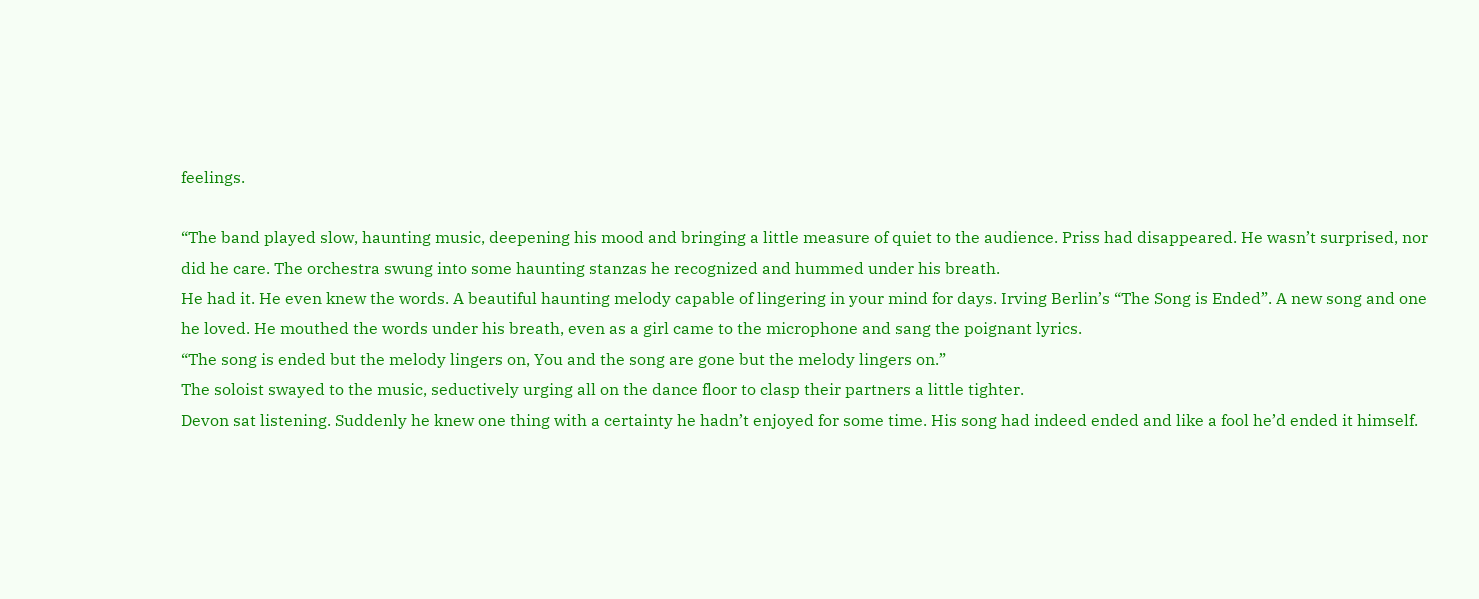feelings.

“The band played slow, haunting music, deepening his mood and bringing a little measure of quiet to the audience. Priss had disappeared. He wasn’t surprised, nor did he care. The orchestra swung into some haunting stanzas he recognized and hummed under his breath.
He had it. He even knew the words. A beautiful haunting melody capable of lingering in your mind for days. Irving Berlin’s “The Song is Ended”. A new song and one he loved. He mouthed the words under his breath, even as a girl came to the microphone and sang the poignant lyrics.
“The song is ended but the melody lingers on, You and the song are gone but the melody lingers on.”
The soloist swayed to the music, seductively urging all on the dance floor to clasp their partners a little tighter.
Devon sat listening. Suddenly he knew one thing with a certainty he hadn’t enjoyed for some time. His song had indeed ended and like a fool he’d ended it himself.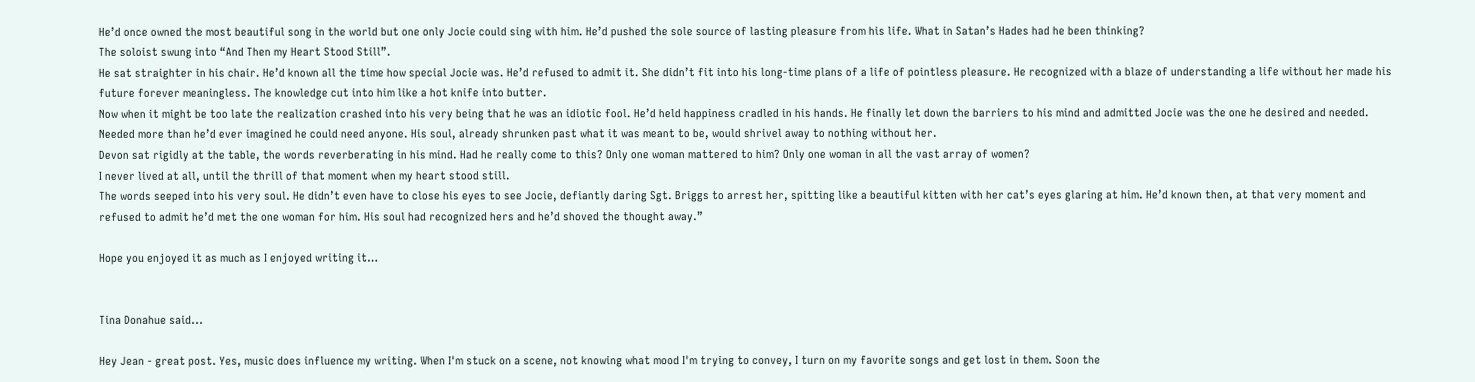He’d once owned the most beautiful song in the world but one only Jocie could sing with him. He’d pushed the sole source of lasting pleasure from his life. What in Satan’s Hades had he been thinking?
The soloist swung into “And Then my Heart Stood Still”.
He sat straighter in his chair. He’d known all the time how special Jocie was. He’d refused to admit it. She didn’t fit into his long-time plans of a life of pointless pleasure. He recognized with a blaze of understanding a life without her made his future forever meaningless. The knowledge cut into him like a hot knife into butter.
Now when it might be too late the realization crashed into his very being that he was an idiotic fool. He’d held happiness cradled in his hands. He finally let down the barriers to his mind and admitted Jocie was the one he desired and needed. Needed more than he’d ever imagined he could need anyone. His soul, already shrunken past what it was meant to be, would shrivel away to nothing without her.
Devon sat rigidly at the table, the words reverberating in his mind. Had he really come to this? Only one woman mattered to him? Only one woman in all the vast array of women?
I never lived at all, until the thrill of that moment when my heart stood still.
The words seeped into his very soul. He didn’t even have to close his eyes to see Jocie, defiantly daring Sgt. Briggs to arrest her, spitting like a beautiful kitten with her cat’s eyes glaring at him. He’d known then, at that very moment and refused to admit he’d met the one woman for him. His soul had recognized hers and he’d shoved the thought away.”

Hope you enjoyed it as much as I enjoyed writing it…


Tina Donahue said...

Hey Jean - great post. Yes, music does influence my writing. When I'm stuck on a scene, not knowing what mood I'm trying to convey, I turn on my favorite songs and get lost in them. Soon the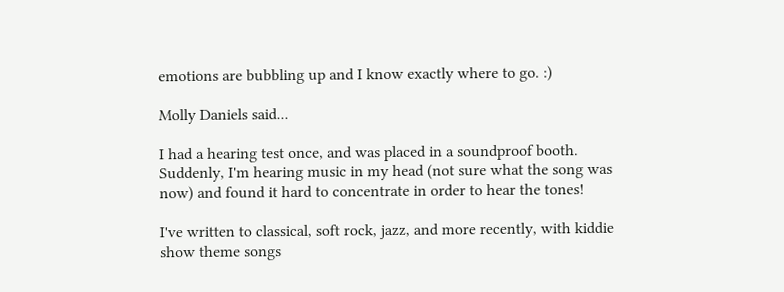emotions are bubbling up and I know exactly where to go. :)

Molly Daniels said...

I had a hearing test once, and was placed in a soundproof booth. Suddenly, I'm hearing music in my head (not sure what the song was now) and found it hard to concentrate in order to hear the tones!

I've written to classical, soft rock, jazz, and more recently, with kiddie show theme songs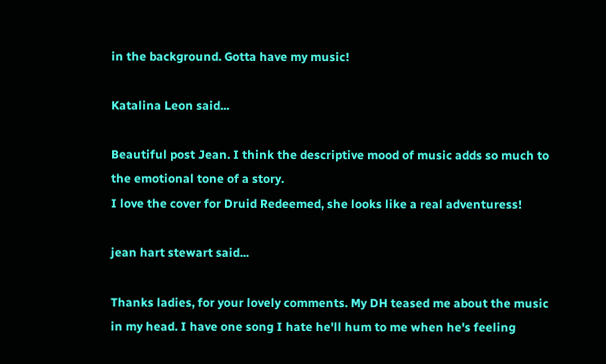in the background. Gotta have my music!

Katalina Leon said...

Beautiful post Jean. I think the descriptive mood of music adds so much to the emotional tone of a story.
I love the cover for Druid Redeemed, she looks like a real adventuress!

jean hart stewart said...

Thanks ladies, for your lovely comments. My DH teased me about the music in my head. I have one song I hate he'll hum to me when he's feeling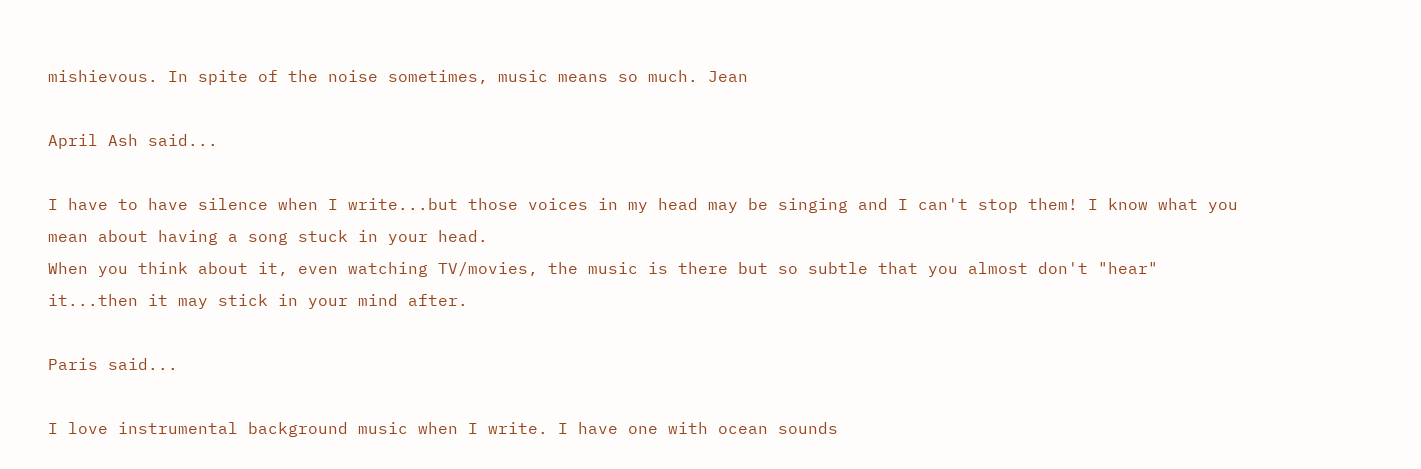mishievous. In spite of the noise sometimes, music means so much. Jean

April Ash said...

I have to have silence when I write...but those voices in my head may be singing and I can't stop them! I know what you mean about having a song stuck in your head.
When you think about it, even watching TV/movies, the music is there but so subtle that you almost don't "hear" it...then it may stick in your mind after.

Paris said...

I love instrumental background music when I write. I have one with ocean sounds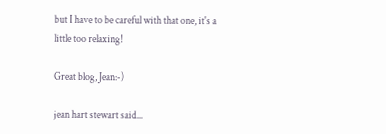but I have to be careful with that one, it's a little too relaxing!

Great blog, Jean:-)

jean hart stewart said...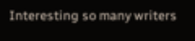Interesting so many writers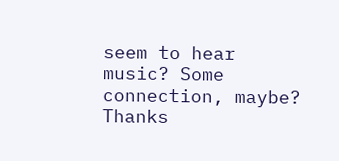seem to hear music? Some connection, maybe?
Thanks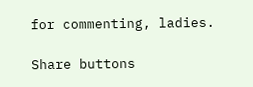for commenting, ladies.

Share buttons